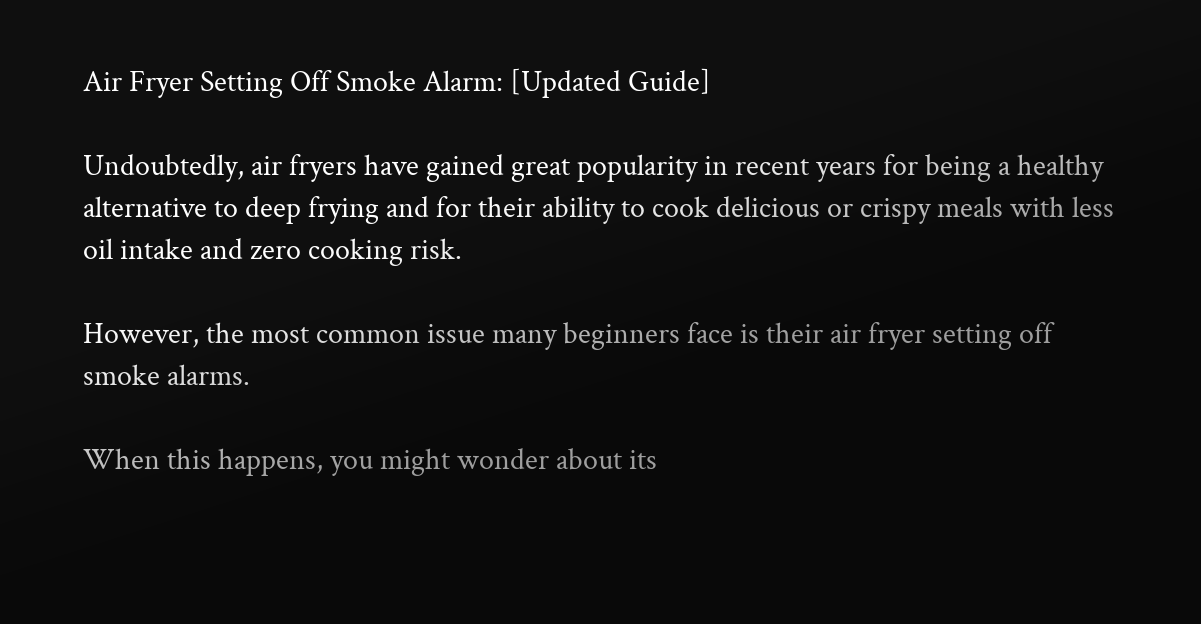Air Fryer Setting Off Smoke Alarm: [Updated Guide]

Undoubtedly, air fryers have gained great popularity in recent years for being a healthy alternative to deep frying and for their ability to cook delicious or crispy meals with less oil intake and zero cooking risk.

However, the most common issue many beginners face is their air fryer setting off smoke alarms.

When this happens, you might wonder about its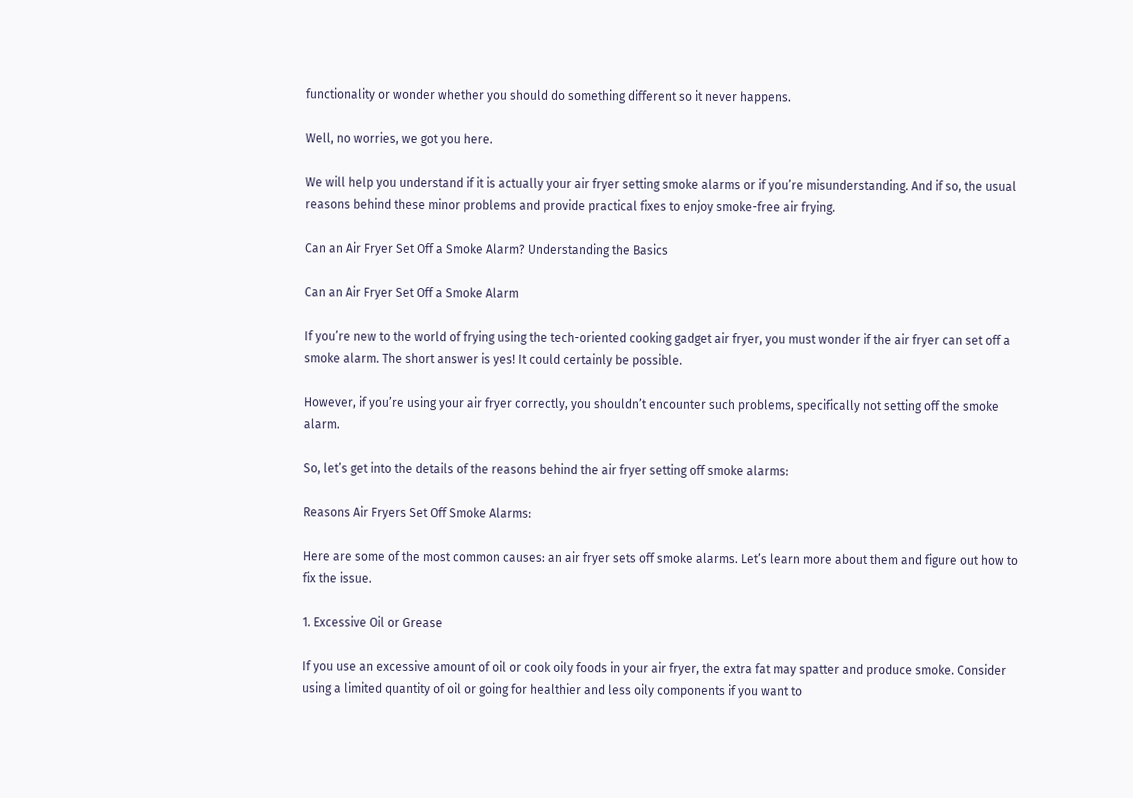functionality or wonder whether you should do something different so it never happens.

Well, no worries, we got you here.

We will help you understand if it is actually your air fryer setting smoke alarms or if you’re misunderstanding. And if so, the usual reasons behind these minor problems and provide practical fixes to enjoy smoke-free air frying.

Can an Air Fryer Set Off a Smoke Alarm? Understanding the Basics

Can an Air Fryer Set Off a Smoke Alarm

If you’re new to the world of frying using the tech-oriented cooking gadget air fryer, you must wonder if the air fryer can set off a smoke alarm. The short answer is yes! It could certainly be possible.

However, if you’re using your air fryer correctly, you shouldn’t encounter such problems, specifically not setting off the smoke alarm.

So, let’s get into the details of the reasons behind the air fryer setting off smoke alarms:

Reasons Air Fryers Set Off Smoke Alarms:

Here are some of the most common causes: an air fryer sets off smoke alarms. Let’s learn more about them and figure out how to fix the issue.

1. Excessive Oil or Grease

If you use an excessive amount of oil or cook oily foods in your air fryer, the extra fat may spatter and produce smoke. Consider using a limited quantity of oil or going for healthier and less oily components if you want to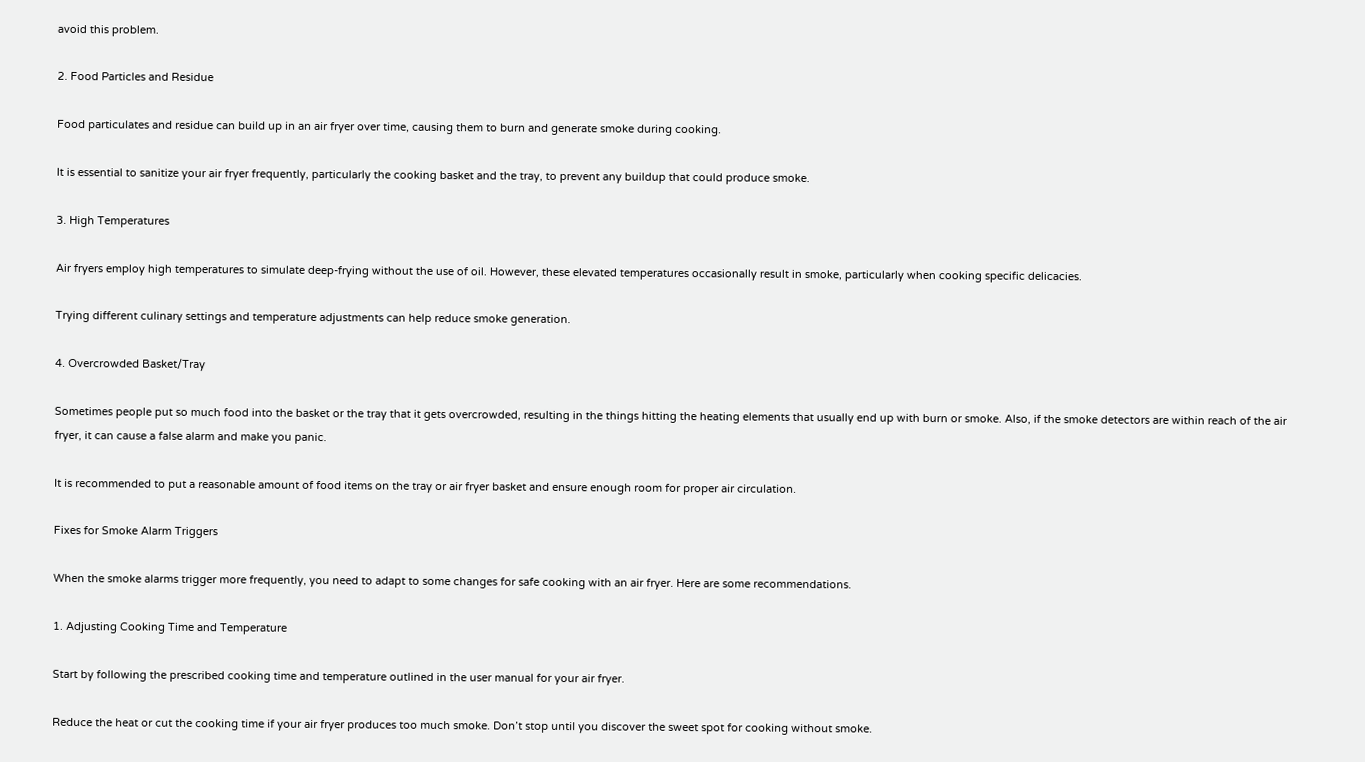avoid this problem.

2. Food Particles and Residue

Food particulates and residue can build up in an air fryer over time, causing them to burn and generate smoke during cooking.

It is essential to sanitize your air fryer frequently, particularly the cooking basket and the tray, to prevent any buildup that could produce smoke.

3. High Temperatures

Air fryers employ high temperatures to simulate deep-frying without the use of oil. However, these elevated temperatures occasionally result in smoke, particularly when cooking specific delicacies.

Trying different culinary settings and temperature adjustments can help reduce smoke generation.

4. Overcrowded Basket/Tray

Sometimes people put so much food into the basket or the tray that it gets overcrowded, resulting in the things hitting the heating elements that usually end up with burn or smoke. Also, if the smoke detectors are within reach of the air fryer, it can cause a false alarm and make you panic.

It is recommended to put a reasonable amount of food items on the tray or air fryer basket and ensure enough room for proper air circulation.

Fixes for Smoke Alarm Triggers

When the smoke alarms trigger more frequently, you need to adapt to some changes for safe cooking with an air fryer. Here are some recommendations.

1. Adjusting Cooking Time and Temperature

Start by following the prescribed cooking time and temperature outlined in the user manual for your air fryer.

Reduce the heat or cut the cooking time if your air fryer produces too much smoke. Don’t stop until you discover the sweet spot for cooking without smoke.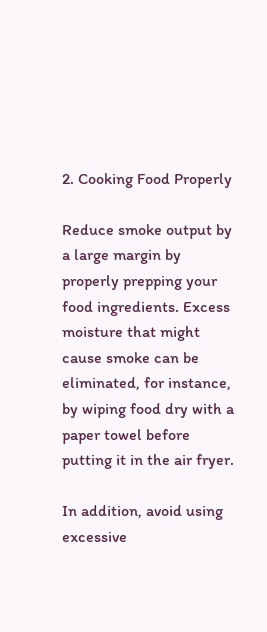2. Cooking Food Properly

Reduce smoke output by a large margin by properly prepping your food ingredients. Excess moisture that might cause smoke can be eliminated, for instance, by wiping food dry with a paper towel before putting it in the air fryer.

In addition, avoid using excessive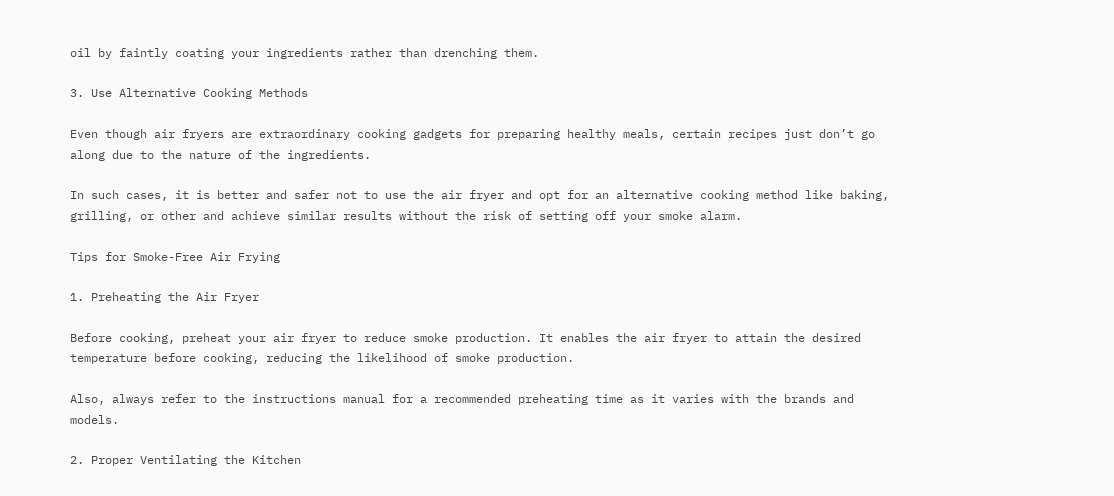oil by faintly coating your ingredients rather than drenching them.

3. Use Alternative Cooking Methods

Even though air fryers are extraordinary cooking gadgets for preparing healthy meals, certain recipes just don’t go along due to the nature of the ingredients.

In such cases, it is better and safer not to use the air fryer and opt for an alternative cooking method like baking, grilling, or other and achieve similar results without the risk of setting off your smoke alarm.

Tips for Smoke-Free Air Frying

1. Preheating the Air Fryer

Before cooking, preheat your air fryer to reduce smoke production. It enables the air fryer to attain the desired temperature before cooking, reducing the likelihood of smoke production.

Also, always refer to the instructions manual for a recommended preheating time as it varies with the brands and models.

2. Proper Ventilating the Kitchen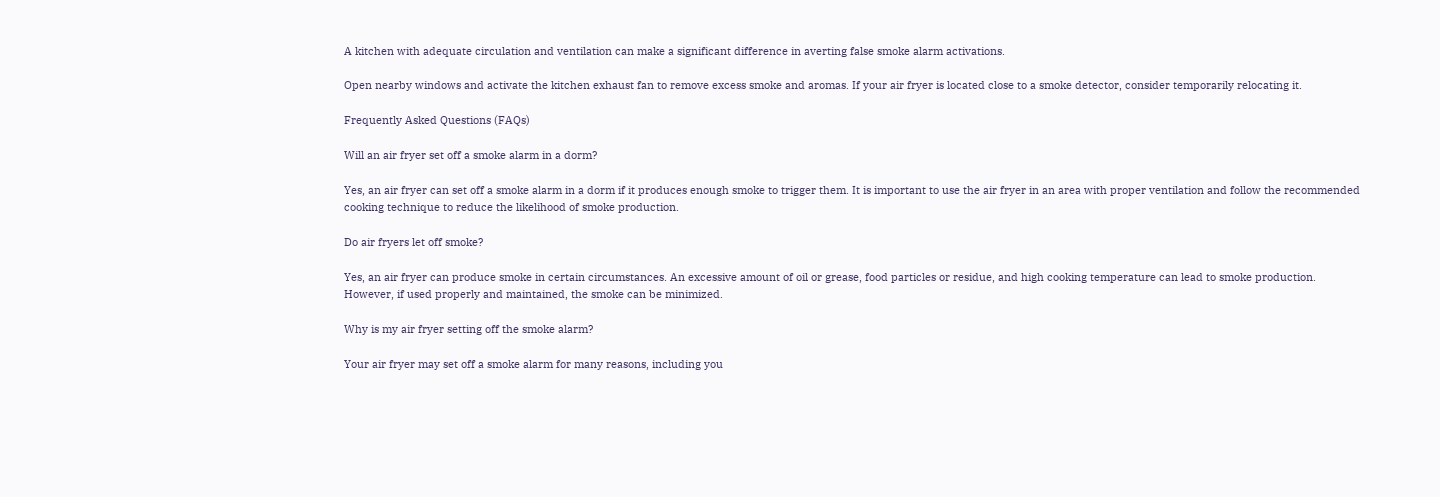A kitchen with adequate circulation and ventilation can make a significant difference in averting false smoke alarm activations.

Open nearby windows and activate the kitchen exhaust fan to remove excess smoke and aromas. If your air fryer is located close to a smoke detector, consider temporarily relocating it.

Frequently Asked Questions (FAQs)

Will an air fryer set off a smoke alarm in a dorm?

Yes, an air fryer can set off a smoke alarm in a dorm if it produces enough smoke to trigger them. It is important to use the air fryer in an area with proper ventilation and follow the recommended cooking technique to reduce the likelihood of smoke production.

Do air fryers let off smoke?

Yes, an air fryer can produce smoke in certain circumstances. An excessive amount of oil or grease, food particles or residue, and high cooking temperature can lead to smoke production. However, if used properly and maintained, the smoke can be minimized.

Why is my air fryer setting off the smoke alarm?

Your air fryer may set off a smoke alarm for many reasons, including you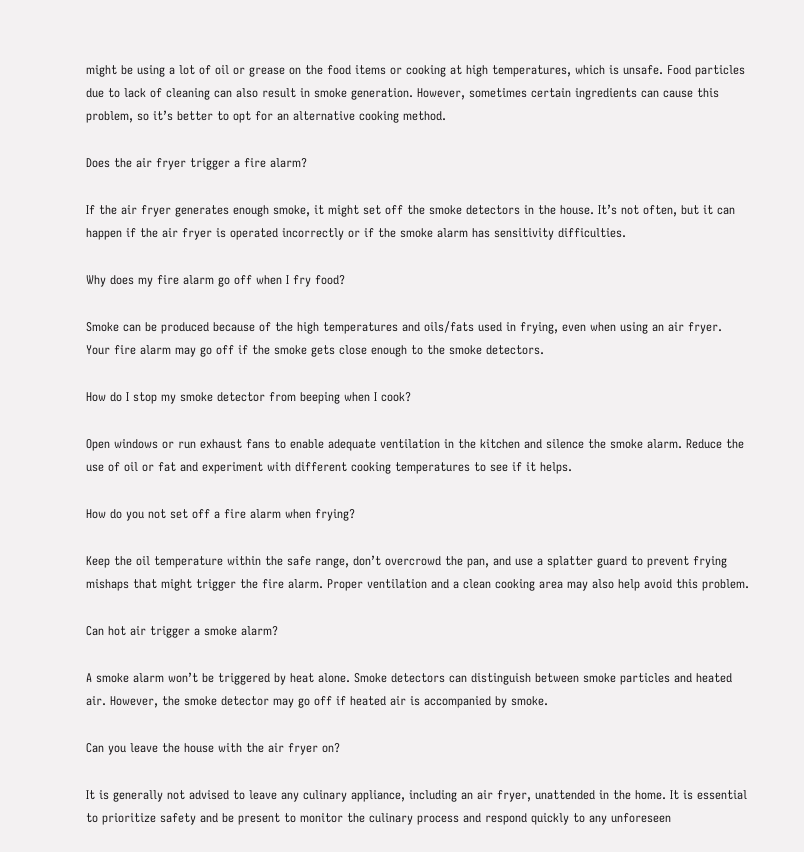might be using a lot of oil or grease on the food items or cooking at high temperatures, which is unsafe. Food particles due to lack of cleaning can also result in smoke generation. However, sometimes certain ingredients can cause this problem, so it’s better to opt for an alternative cooking method.

Does the air fryer trigger a fire alarm?

If the air fryer generates enough smoke, it might set off the smoke detectors in the house. It’s not often, but it can happen if the air fryer is operated incorrectly or if the smoke alarm has sensitivity difficulties.

Why does my fire alarm go off when I fry food?

Smoke can be produced because of the high temperatures and oils/fats used in frying, even when using an air fryer. Your fire alarm may go off if the smoke gets close enough to the smoke detectors.

How do I stop my smoke detector from beeping when I cook?

Open windows or run exhaust fans to enable adequate ventilation in the kitchen and silence the smoke alarm. Reduce the use of oil or fat and experiment with different cooking temperatures to see if it helps.

How do you not set off a fire alarm when frying?

Keep the oil temperature within the safe range, don’t overcrowd the pan, and use a splatter guard to prevent frying mishaps that might trigger the fire alarm. Proper ventilation and a clean cooking area may also help avoid this problem.

Can hot air trigger a smoke alarm?

A smoke alarm won’t be triggered by heat alone. Smoke detectors can distinguish between smoke particles and heated air. However, the smoke detector may go off if heated air is accompanied by smoke.

Can you leave the house with the air fryer on?

It is generally not advised to leave any culinary appliance, including an air fryer, unattended in the home. It is essential to prioritize safety and be present to monitor the culinary process and respond quickly to any unforeseen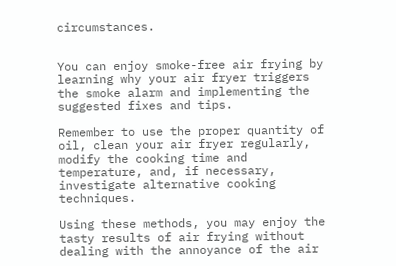circumstances.


You can enjoy smoke-free air frying by learning why your air fryer triggers the smoke alarm and implementing the suggested fixes and tips.

Remember to use the proper quantity of oil, clean your air fryer regularly, modify the cooking time and temperature, and, if necessary, investigate alternative cooking techniques.

Using these methods, you may enjoy the tasty results of air frying without dealing with the annoyance of the air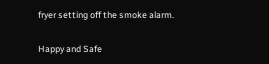fryer setting off the smoke alarm.

Happy and Safe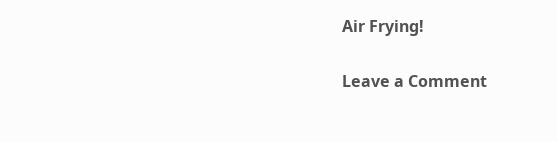Air Frying!

Leave a Comment